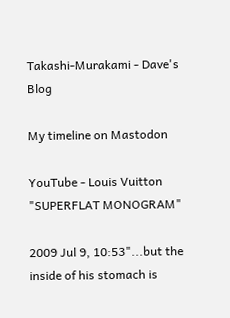Takashi-Murakami - Dave's Blog

My timeline on Mastodon

YouTube - Louis Vuitton "SUPERFLAT MONOGRAM"

2009 Jul 9, 10:53"...but the inside of his stomach is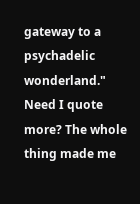gateway to a psychadelic wonderland." Need I quote more? The whole thing made me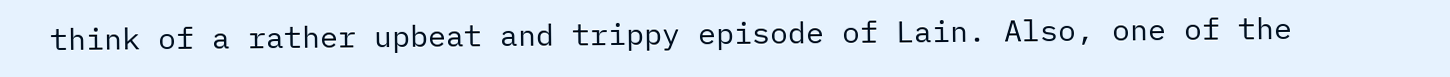think of a rather upbeat and trippy episode of Lain. Also, one of the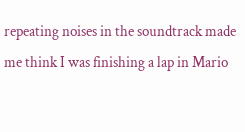repeating noises in the soundtrack made me think I was finishing a lap in Mario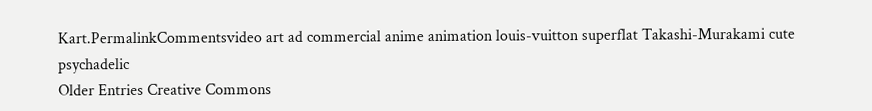Kart.PermalinkCommentsvideo art ad commercial anime animation louis-vuitton superflat Takashi-Murakami cute psychadelic
Older Entries Creative Commons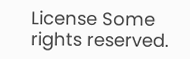License Some rights reserved.